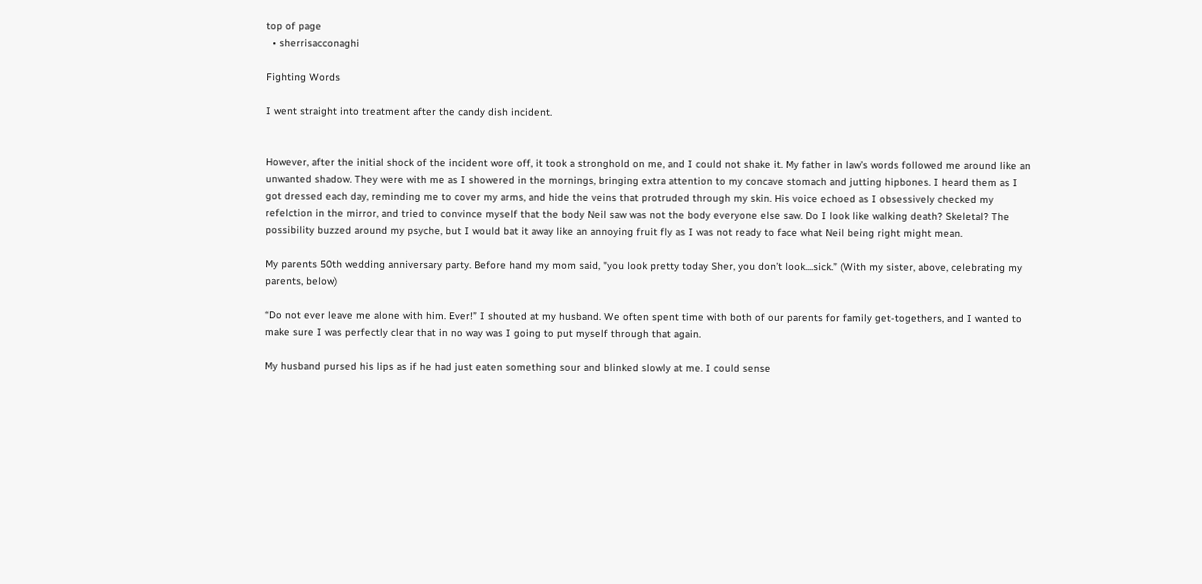top of page
  • sherrisacconaghi

Fighting Words

I went straight into treatment after the candy dish incident.


However, after the initial shock of the incident wore off, it took a stronghold on me, and I could not shake it. My father in law’s words followed me around like an unwanted shadow. They were with me as I showered in the mornings, bringing extra attention to my concave stomach and jutting hipbones. I heard them as I got dressed each day, reminding me to cover my arms, and hide the veins that protruded through my skin. His voice echoed as I obsessively checked my refelction in the mirror, and tried to convince myself that the body Neil saw was not the body everyone else saw. Do I look like walking death? Skeletal? The possibility buzzed around my psyche, but I would bat it away like an annoying fruit fly as I was not ready to face what Neil being right might mean.

My parents 50th wedding anniversary party. Before hand my mom said, "you look pretty today Sher, you don’t look....sick.” (With my sister, above, celebrating my parents, below)

“Do not ever leave me alone with him. Ever!” I shouted at my husband. We often spent time with both of our parents for family get-togethers, and I wanted to make sure I was perfectly clear that in no way was I going to put myself through that again.

My husband pursed his lips as if he had just eaten something sour and blinked slowly at me. I could sense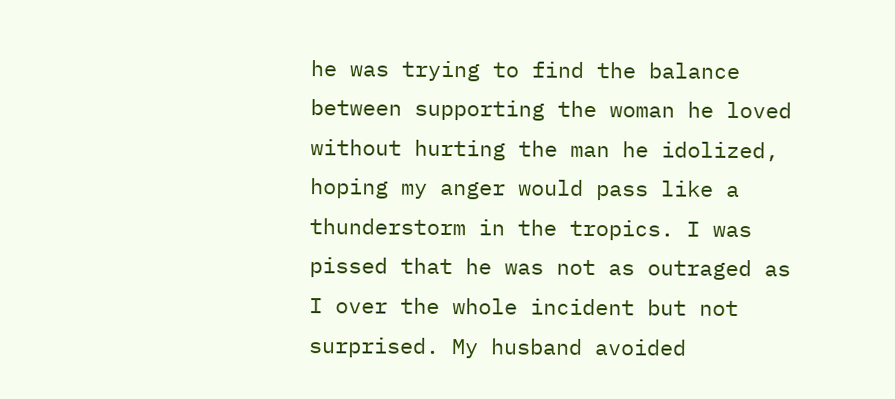he was trying to find the balance between supporting the woman he loved without hurting the man he idolized, hoping my anger would pass like a thunderstorm in the tropics. I was pissed that he was not as outraged as I over the whole incident but not surprised. My husband avoided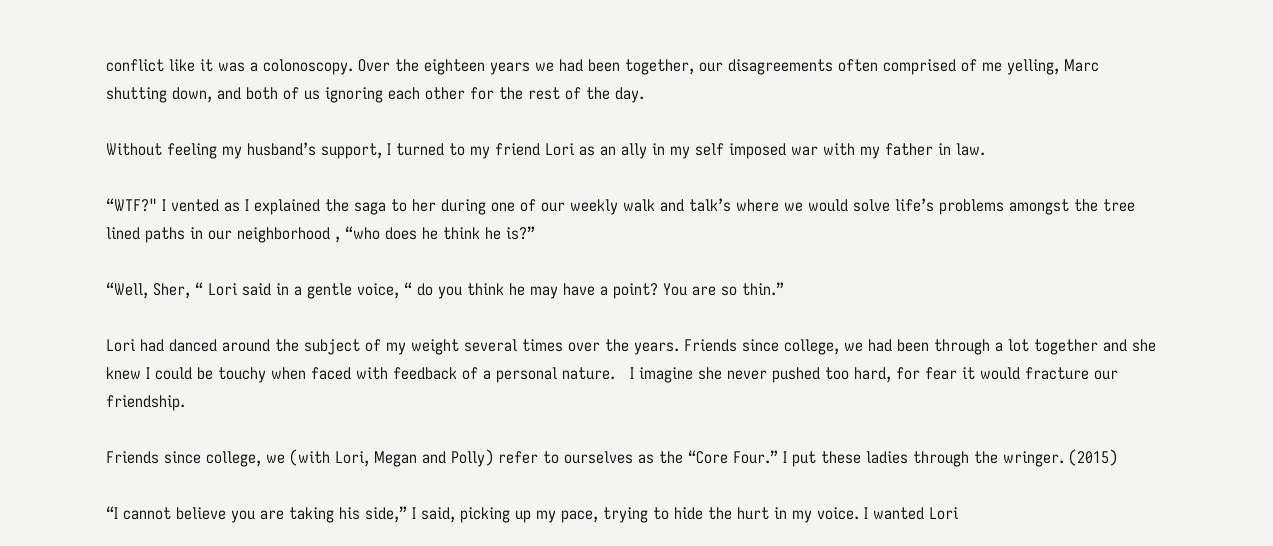conflict like it was a colonoscopy. Over the eighteen years we had been together, our disagreements often comprised of me yelling, Marc shutting down, and both of us ignoring each other for the rest of the day.

Without feeling my husband’s support, I turned to my friend Lori as an ally in my self imposed war with my father in law.

“WTF?" I vented as I explained the saga to her during one of our weekly walk and talk’s where we would solve life’s problems amongst the tree lined paths in our neighborhood , “who does he think he is?”

“Well, Sher, “ Lori said in a gentle voice, “ do you think he may have a point? You are so thin.”

Lori had danced around the subject of my weight several times over the years. Friends since college, we had been through a lot together and she knew I could be touchy when faced with feedback of a personal nature.   I imagine she never pushed too hard, for fear it would fracture our friendship.

Friends since college, we (with Lori, Megan and Polly) refer to ourselves as the “Core Four.” I put these ladies through the wringer. (2015)

“I cannot believe you are taking his side,” I said, picking up my pace, trying to hide the hurt in my voice. I wanted Lori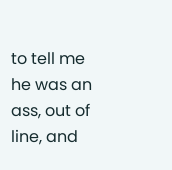to tell me he was an ass, out of line, and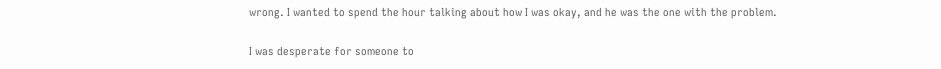wrong. I wanted to spend the hour talking about how I was okay, and he was the one with the problem.

I was desperate for someone to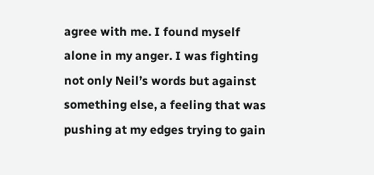agree with me. I found myself alone in my anger. I was fighting not only Neil’s words but against something else, a feeling that was pushing at my edges trying to gain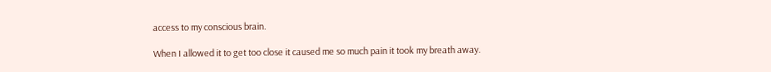access to my conscious brain.

When I allowed it to get too close it caused me so much pain it took my breath away.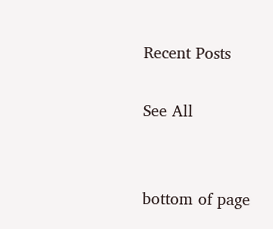Recent Posts

See All


bottom of page